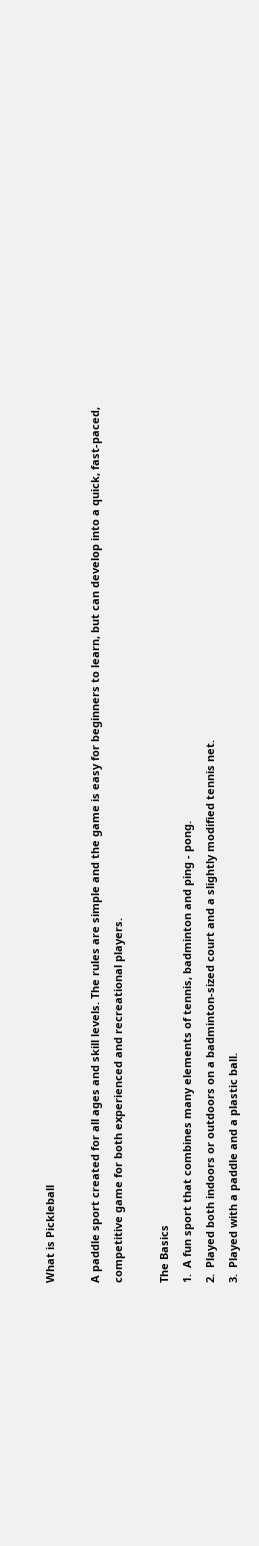What is Pickleball

A paddle sport created for all ages and skill levels. The rules are simple and the game is easy for beginners to learn, but can develop into a quick, fast-paced, competitive game for both experienced and recreational players.

The Basics
1.  A fun sport that combines many elements of tennis, badminton and ping - pong.
2.  Played both indoors or outdoors on a badminton-sized court and a slightly modified tennis net.
3.  Played with a paddle and a plastic ball.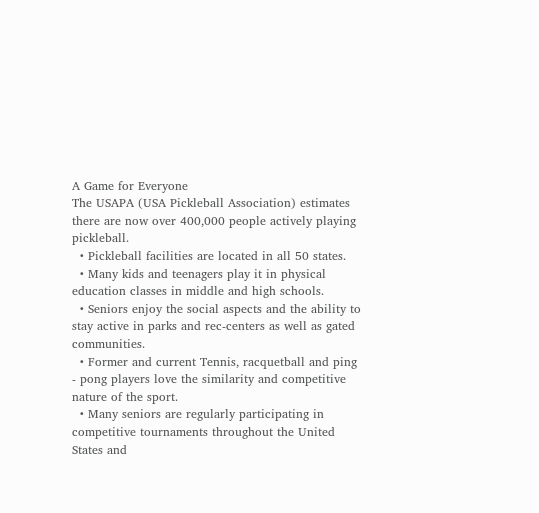A Game for Everyone
The USAPA (USA Pickleball Association) estimates there are now over 400,000 people actively playing pickleball.
  • Pickleball facilities are located in all 50 states.
  • Many kids and teenagers play it in physical education classes in middle and high schools.
  • Seniors enjoy the social aspects and the ability to stay active in parks and rec-centers as well as gated communities.
  • Former and current Tennis, racquetball and ping - pong players love the similarity and competitive nature of the sport.
  • Many seniors are regularly participating in competitive tournaments throughout the United States and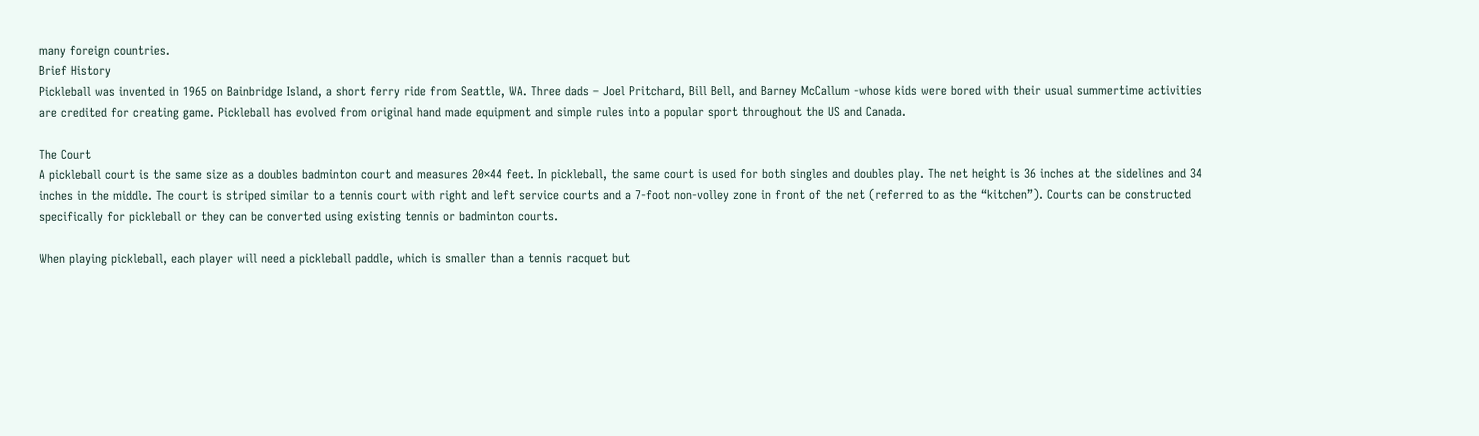many foreign countries.
Brief History
Pickleball was invented in 1965 on Bainbridge Island, a short ferry ride from Seattle, WA. Three dads – Joel Pritchard, Bill Bell, and Barney McCallum -whose kids were bored with their usual summertime activities are credited for creating game. Pickleball has evolved from original hand made equipment and simple rules into a popular sport throughout the US and Canada.

The Court
A pickleball court is the same size as a doubles badminton court and measures 20×44 feet. In pickleball, the same court is used for both singles and doubles play. The net height is 36 inches at the sidelines and 34 inches in the middle. The court is striped similar to a tennis court with right and left service courts and a 7-foot non-volley zone in front of the net (referred to as the “kitchen”). Courts can be constructed specifically for pickleball or they can be converted using existing tennis or badminton courts.

When playing pickleball, each player will need a pickleball paddle, which is smaller than a tennis racquet but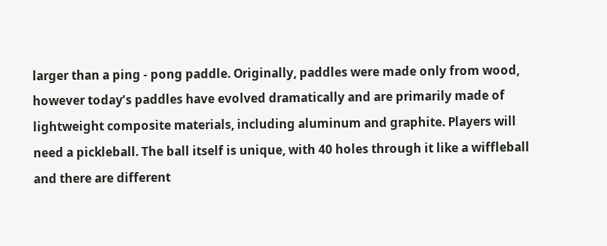larger than a ping - pong paddle. Originally, paddles were made only from wood, however today’s paddles have evolved dramatically and are primarily made of lightweight composite materials, including aluminum and graphite. Players will need a pickleball. The ball itself is unique, with 40 holes through it like a wiffleball and there are different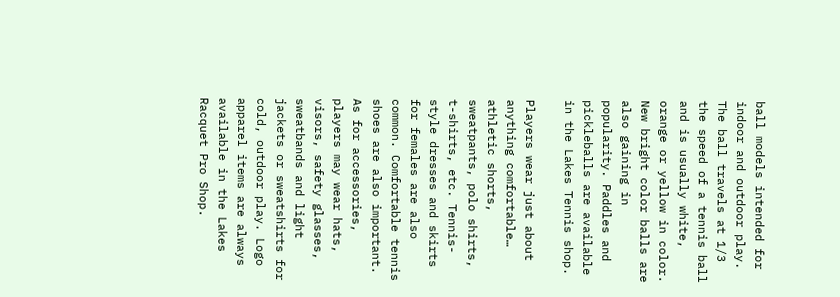ball models intended for indoor and outdoor play. The ball travels at 1/3 the speed of a tennis ball and is usually white, orange or yellow in color. New bright color balls are also gaining in popularity. Paddles and pickleballs are available in the Lakes Tennis shop.

Players wear just about anything comfortable… athletic shorts, sweatpants, polo shirts, t-shirts, etc. Tennis-style dresses and skirts for females are also common. Comfortable tennis shoes are also important. As for accessories, players may wear hats, visors, safety glasses, sweatbands and light jackets or sweatshirts for cold, outdoor play. Logo apparel items are always available in the Lakes Racquet Pro Shop.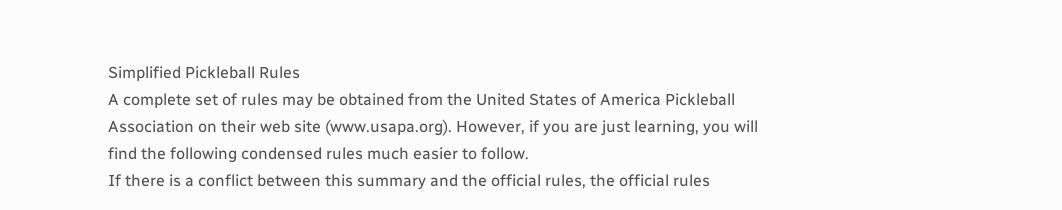Simplified Pickleball Rules
A complete set of rules may be obtained from the United States of America Pickleball Association on their web site (www.usapa.org). However, if you are just learning, you will find the following condensed rules much easier to follow.
If there is a conflict between this summary and the official rules, the official rules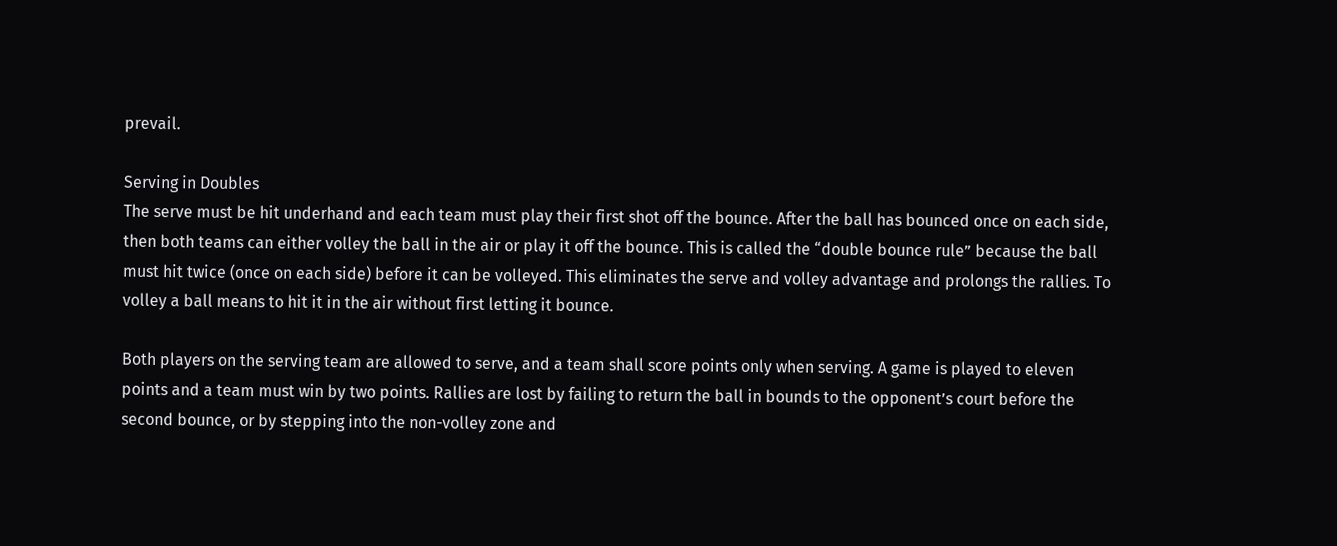prevail.

Serving in Doubles
The serve must be hit underhand and each team must play their first shot off the bounce. After the ball has bounced once on each side, then both teams can either volley the ball in the air or play it off the bounce. This is called the “double bounce rule” because the ball must hit twice (once on each side) before it can be volleyed. This eliminates the serve and volley advantage and prolongs the rallies. To volley a ball means to hit it in the air without first letting it bounce.

Both players on the serving team are allowed to serve, and a team shall score points only when serving. A game is played to eleven points and a team must win by two points. Rallies are lost by failing to return the ball in bounds to the opponent’s court before the second bounce, or by stepping into the non-volley zone and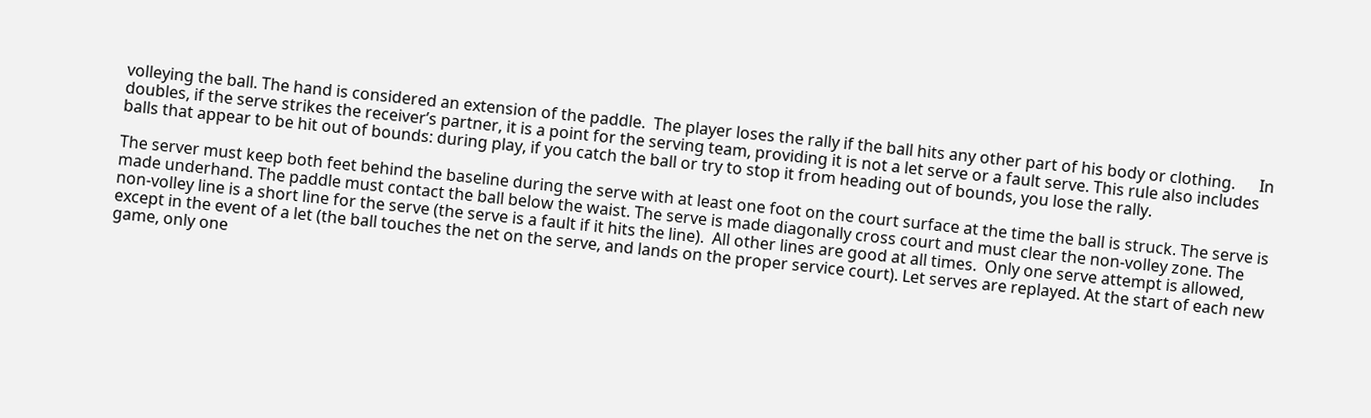volleying the ball. The hand is considered an extension of the paddle.  The player loses the rally if the ball hits any other part of his body or clothing.      In doubles, if the serve strikes the receiver’s partner, it is a point for the serving team, providing it is not a let serve or a fault serve. This rule also includes balls that appear to be hit out of bounds: during play, if you catch the ball or try to stop it from heading out of bounds, you lose the rally.

The server must keep both feet behind the baseline during the serve with at least one foot on the court surface at the time the ball is struck. The serve is made underhand. The paddle must contact the ball below the waist. The serve is made diagonally cross court and must clear the non-volley zone. The non-volley line is a short line for the serve (the serve is a fault if it hits the line).  All other lines are good at all times.  Only one serve attempt is allowed, except in the event of a let (the ball touches the net on the serve, and lands on the proper service court). Let serves are replayed. At the start of each new game, only one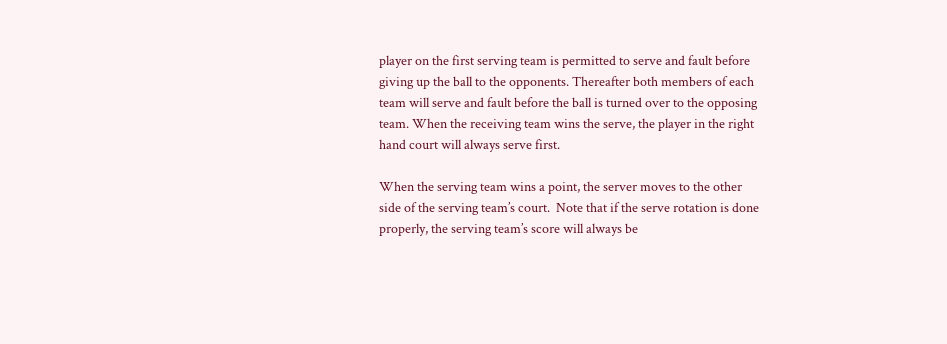player on the first serving team is permitted to serve and fault before giving up the ball to the opponents. Thereafter both members of each team will serve and fault before the ball is turned over to the opposing team. When the receiving team wins the serve, the player in the right hand court will always serve first.

When the serving team wins a point, the server moves to the other side of the serving team’s court.  Note that if the serve rotation is done properly, the serving team’s score will always be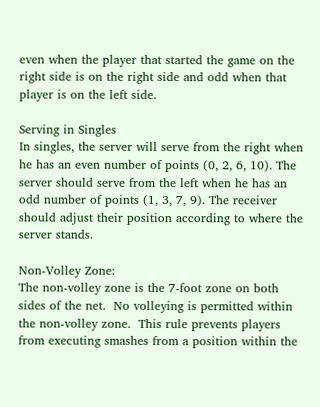even when the player that started the game on the right side is on the right side and odd when that player is on the left side.

Serving in Singles
In singles, the server will serve from the right when he has an even number of points (0, 2, 6, 10). The server should serve from the left when he has an odd number of points (1, 3, 7, 9). The receiver should adjust their position according to where the server stands.

Non-Volley Zone:
The non-volley zone is the 7-foot zone on both sides of the net.  No volleying is permitted within the non-volley zone.  This rule prevents players from executing smashes from a position within the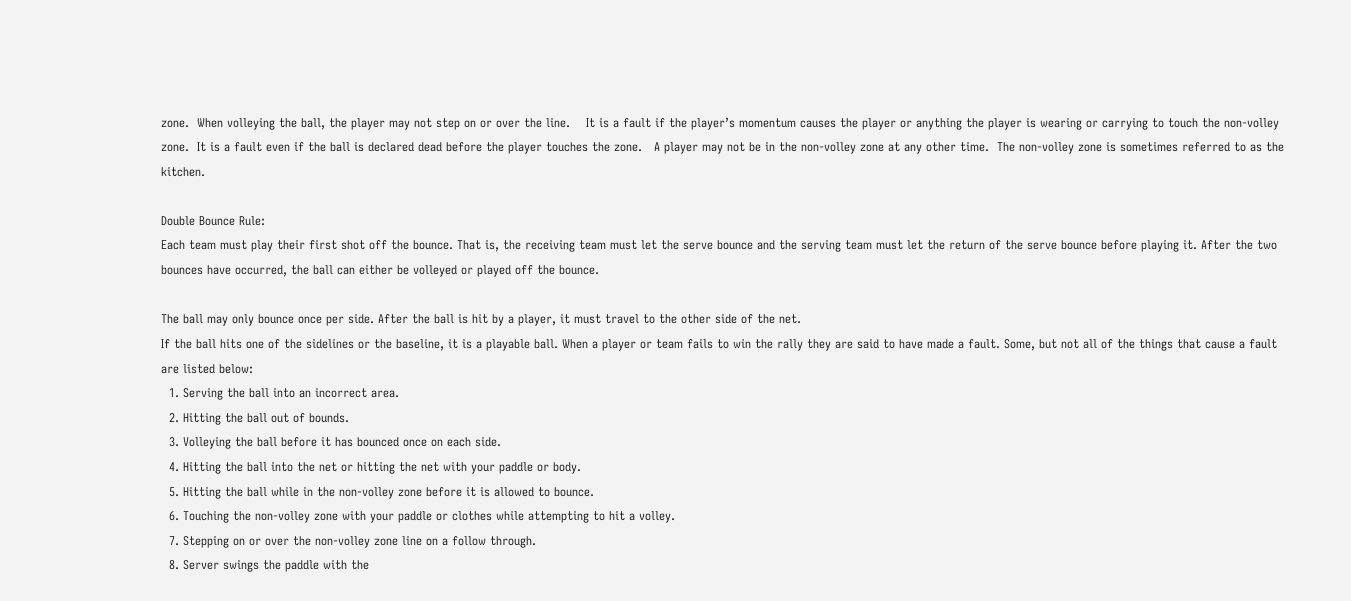zone.  When volleying the ball, the player may not step on or over the line.    It is a fault if the player’s momentum causes the player or anything the player is wearing or carrying to touch the non-volley zone.  It is a fault even if the ball is declared dead before the player touches the zone.   A player may not be in the non-volley zone at any other time.  The non-volley zone is sometimes referred to as the kitchen.

Double Bounce Rule:
Each team must play their first shot off the bounce. That is, the receiving team must let the serve bounce and the serving team must let the return of the serve bounce before playing it. After the two bounces have occurred, the ball can either be volleyed or played off the bounce.

The ball may only bounce once per side. After the ball is hit by a player, it must travel to the other side of the net.
If the ball hits one of the sidelines or the baseline, it is a playable ball. When a player or team fails to win the rally they are said to have made a fault. Some, but not all of the things that cause a fault are listed below:
  1. Serving the ball into an incorrect area.
  2. Hitting the ball out of bounds.
  3. Volleying the ball before it has bounced once on each side.
  4. Hitting the ball into the net or hitting the net with your paddle or body.
  5. Hitting the ball while in the non-volley zone before it is allowed to bounce.
  6. Touching the non-volley zone with your paddle or clothes while attempting to hit a volley.
  7. Stepping on or over the non-volley zone line on a follow through.
  8. Server swings the paddle with the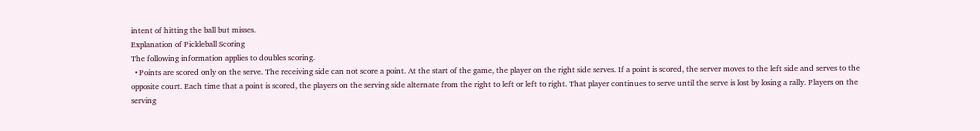intent of hitting the ball but misses.
Explanation of Pickleball Scoring
The following information applies to doubles scoring.
  • Points are scored only on the serve. The receiving side can not score a point. At the start of the game, the player on the right side serves. If a point is scored, the server moves to the left side and serves to the opposite court. Each time that a point is scored, the players on the serving side alternate from the right to left or left to right. That player continues to serve until the serve is lost by losing a rally. Players on the serving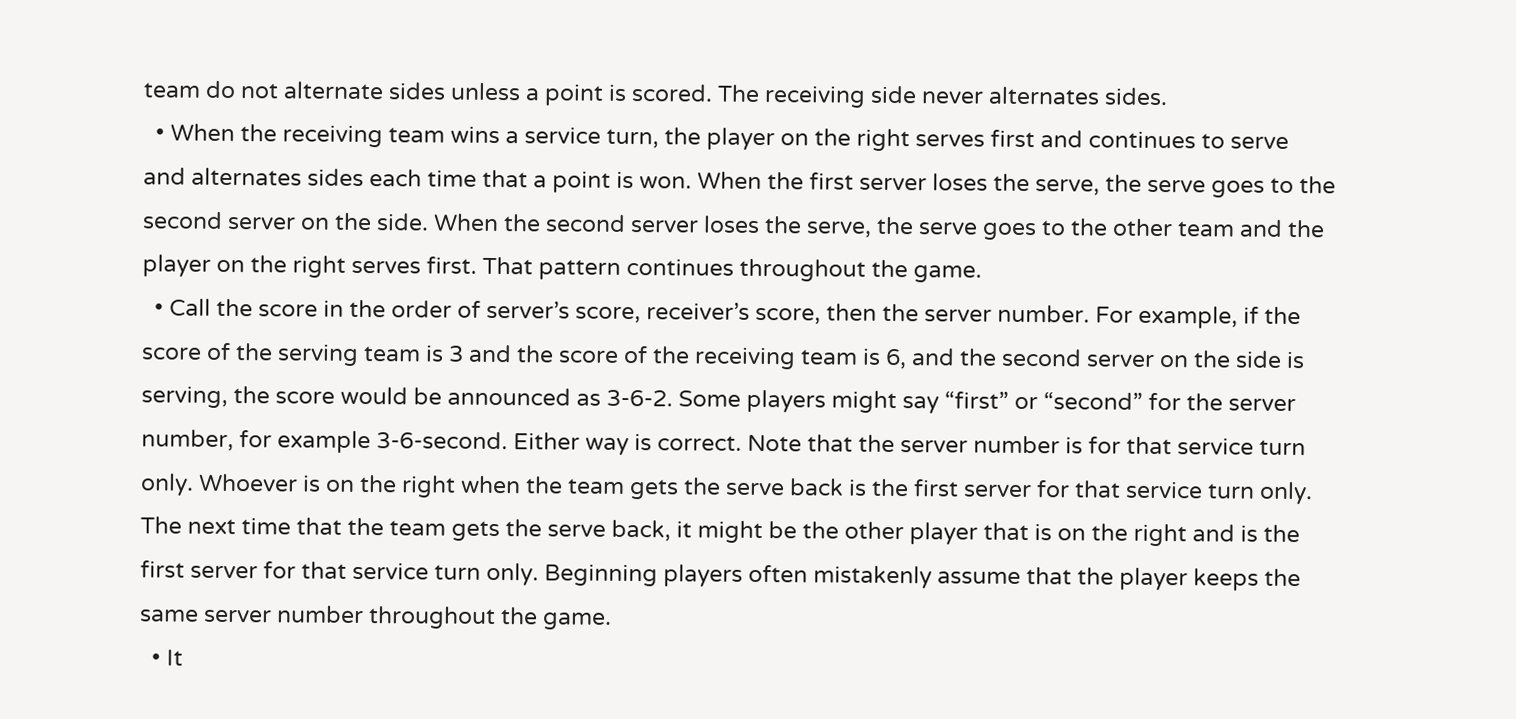team do not alternate sides unless a point is scored. The receiving side never alternates sides.
  • When the receiving team wins a service turn, the player on the right serves first and continues to serve and alternates sides each time that a point is won. When the first server loses the serve, the serve goes to the second server on the side. When the second server loses the serve, the serve goes to the other team and the player on the right serves first. That pattern continues throughout the game.
  • Call the score in the order of server’s score, receiver’s score, then the server number. For example, if the score of the serving team is 3 and the score of the receiving team is 6, and the second server on the side is serving, the score would be announced as 3-6-2. Some players might say “first” or “second” for the server number, for example 3-6-second. Either way is correct. Note that the server number is for that service turn only. Whoever is on the right when the team gets the serve back is the first server for that service turn only. The next time that the team gets the serve back, it might be the other player that is on the right and is the first server for that service turn only. Beginning players often mistakenly assume that the player keeps the same server number throughout the game.
  • It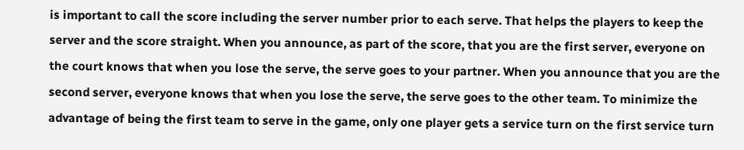is important to call the score including the server number prior to each serve. That helps the players to keep the server and the score straight. When you announce, as part of the score, that you are the first server, everyone on the court knows that when you lose the serve, the serve goes to your partner. When you announce that you are the second server, everyone knows that when you lose the serve, the serve goes to the other team. To minimize the advantage of being the first team to serve in the game, only one player gets a service turn on the first service turn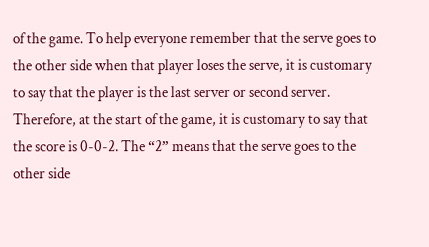of the game. To help everyone remember that the serve goes to the other side when that player loses the serve, it is customary to say that the player is the last server or second server. Therefore, at the start of the game, it is customary to say that the score is 0-0-2. The “2” means that the serve goes to the other side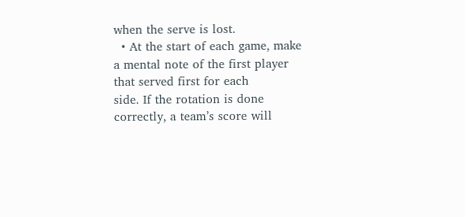when the serve is lost.
  • At the start of each game, make a mental note of the first player that served first for each               side. If the rotation is done correctly, a team’s score will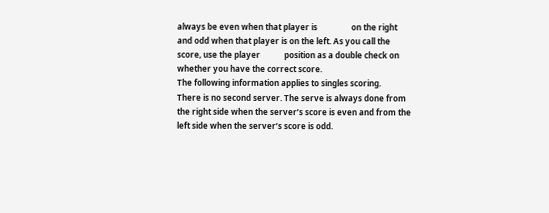always be even when that player is                 on the right and odd when that player is on the left. As you call the score, use the player            position as a double check on whether you have the correct score.
The following information applies to singles scoring.
There is no second server. The serve is always done from the right side when the server’s score is even and from the left side when the server’s score is odd.